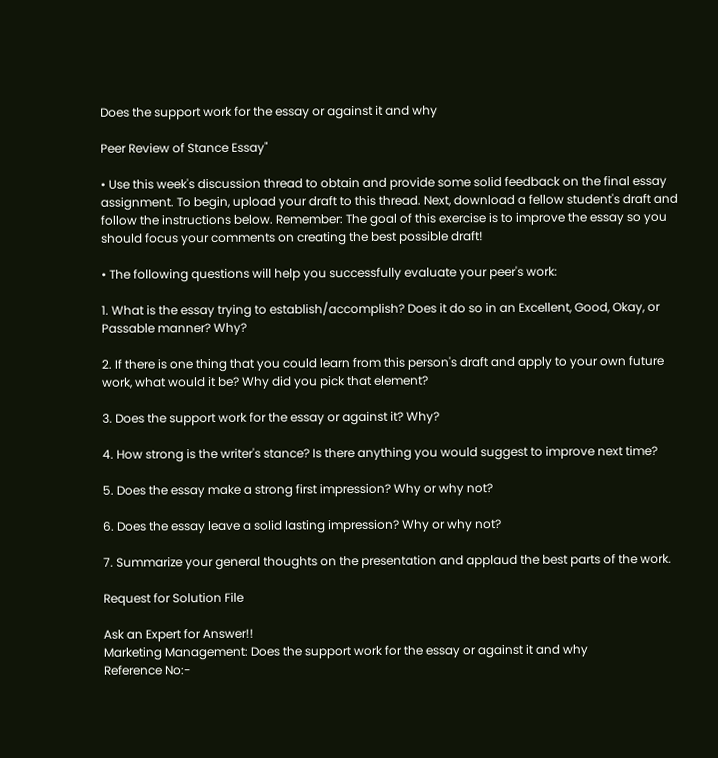Does the support work for the essay or against it and why

Peer Review of Stance Essay"

• Use this week's discussion thread to obtain and provide some solid feedback on the final essay assignment. To begin, upload your draft to this thread. Next, download a fellow student's draft and follow the instructions below. Remember: The goal of this exercise is to improve the essay so you should focus your comments on creating the best possible draft!

• The following questions will help you successfully evaluate your peer's work:

1. What is the essay trying to establish/accomplish? Does it do so in an Excellent, Good, Okay, or Passable manner? Why?

2. If there is one thing that you could learn from this person's draft and apply to your own future work, what would it be? Why did you pick that element?

3. Does the support work for the essay or against it? Why?

4. How strong is the writer's stance? Is there anything you would suggest to improve next time?

5. Does the essay make a strong first impression? Why or why not?

6. Does the essay leave a solid lasting impression? Why or why not?

7. Summarize your general thoughts on the presentation and applaud the best parts of the work.

Request for Solution File

Ask an Expert for Answer!!
Marketing Management: Does the support work for the essay or against it and why
Reference No:-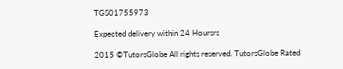TGS01755973

Expected delivery within 24 Hoursrs

2015 ©TutorsGlobe All rights reserved. TutorsGlobe Rated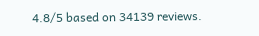4.8/5 based on 34139 reviews.